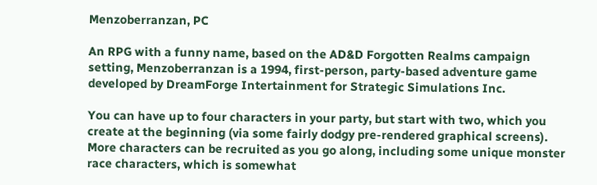Menzoberranzan, PC

An RPG with a funny name, based on the AD&D Forgotten Realms campaign setting, Menzoberranzan is a 1994, first-person, party-based adventure game developed by DreamForge Intertainment for Strategic Simulations Inc.

You can have up to four characters in your party, but start with two, which you create at the beginning (via some fairly dodgy pre-rendered graphical screens). More characters can be recruited as you go along, including some unique monster race characters, which is somewhat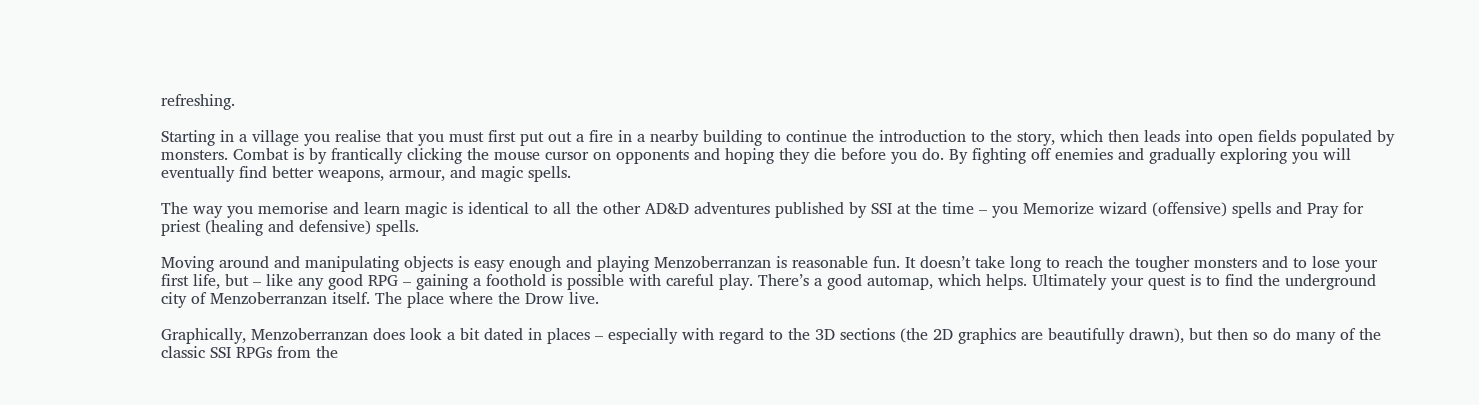refreshing.

Starting in a village you realise that you must first put out a fire in a nearby building to continue the introduction to the story, which then leads into open fields populated by monsters. Combat is by frantically clicking the mouse cursor on opponents and hoping they die before you do. By fighting off enemies and gradually exploring you will eventually find better weapons, armour, and magic spells.

The way you memorise and learn magic is identical to all the other AD&D adventures published by SSI at the time – you Memorize wizard (offensive) spells and Pray for priest (healing and defensive) spells.

Moving around and manipulating objects is easy enough and playing Menzoberranzan is reasonable fun. It doesn’t take long to reach the tougher monsters and to lose your first life, but – like any good RPG – gaining a foothold is possible with careful play. There’s a good automap, which helps. Ultimately your quest is to find the underground city of Menzoberranzan itself. The place where the Drow live.

Graphically, Menzoberranzan does look a bit dated in places – especially with regard to the 3D sections (the 2D graphics are beautifully drawn), but then so do many of the classic SSI RPGs from the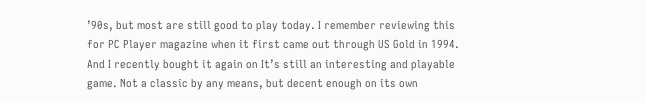’90s, but most are still good to play today. I remember reviewing this for PC Player magazine when it first came out through US Gold in 1994. And I recently bought it again on It’s still an interesting and playable game. Not a classic by any means, but decent enough on its own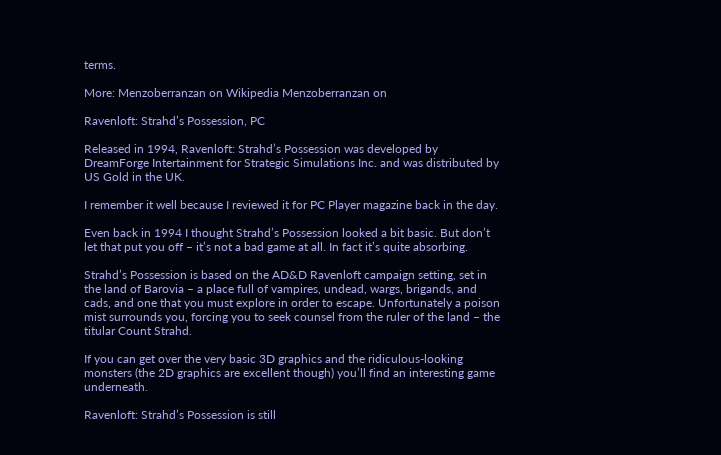terms.

More: Menzoberranzan on Wikipedia Menzoberranzan on

Ravenloft: Strahd’s Possession, PC

Released in 1994, Ravenloft: Strahd’s Possession was developed by DreamForge Intertainment for Strategic Simulations Inc. and was distributed by US Gold in the UK.

I remember it well because I reviewed it for PC Player magazine back in the day.

Even back in 1994 I thought Strahd’s Possession looked a bit basic. But don’t let that put you off – it’s not a bad game at all. In fact it’s quite absorbing.

Strahd’s Possession is based on the AD&D Ravenloft campaign setting, set in the land of Barovia – a place full of vampires, undead, wargs, brigands, and cads, and one that you must explore in order to escape. Unfortunately a poison mist surrounds you, forcing you to seek counsel from the ruler of the land – the titular Count Strahd.

If you can get over the very basic 3D graphics and the ridiculous-looking monsters (the 2D graphics are excellent though) you’ll find an interesting game underneath.

Ravenloft: Strahd’s Possession is still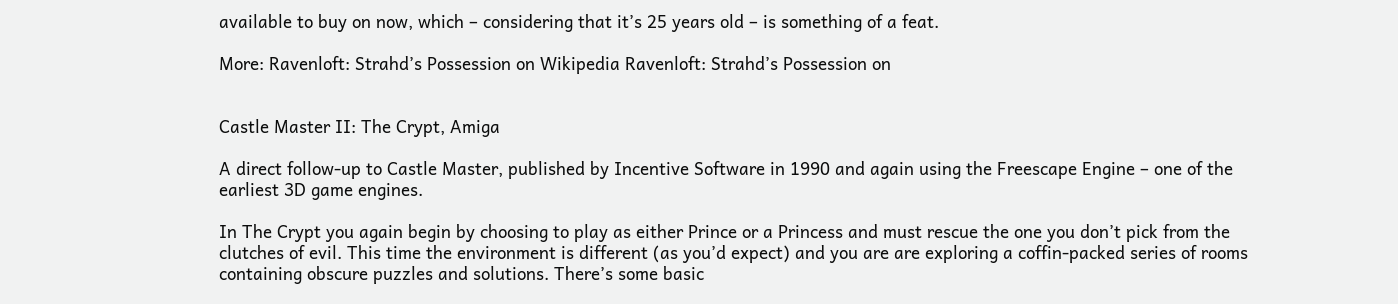available to buy on now, which – considering that it’s 25 years old – is something of a feat.

More: Ravenloft: Strahd’s Possession on Wikipedia Ravenloft: Strahd’s Possession on


Castle Master II: The Crypt, Amiga

A direct follow-up to Castle Master, published by Incentive Software in 1990 and again using the Freescape Engine – one of the earliest 3D game engines.

In The Crypt you again begin by choosing to play as either Prince or a Princess and must rescue the one you don’t pick from the clutches of evil. This time the environment is different (as you’d expect) and you are are exploring a coffin-packed series of rooms containing obscure puzzles and solutions. There’s some basic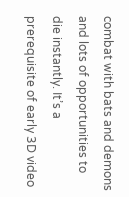combat with bats and demons and lots of opportunities to die instantly. It’s a prerequisite of early 3D video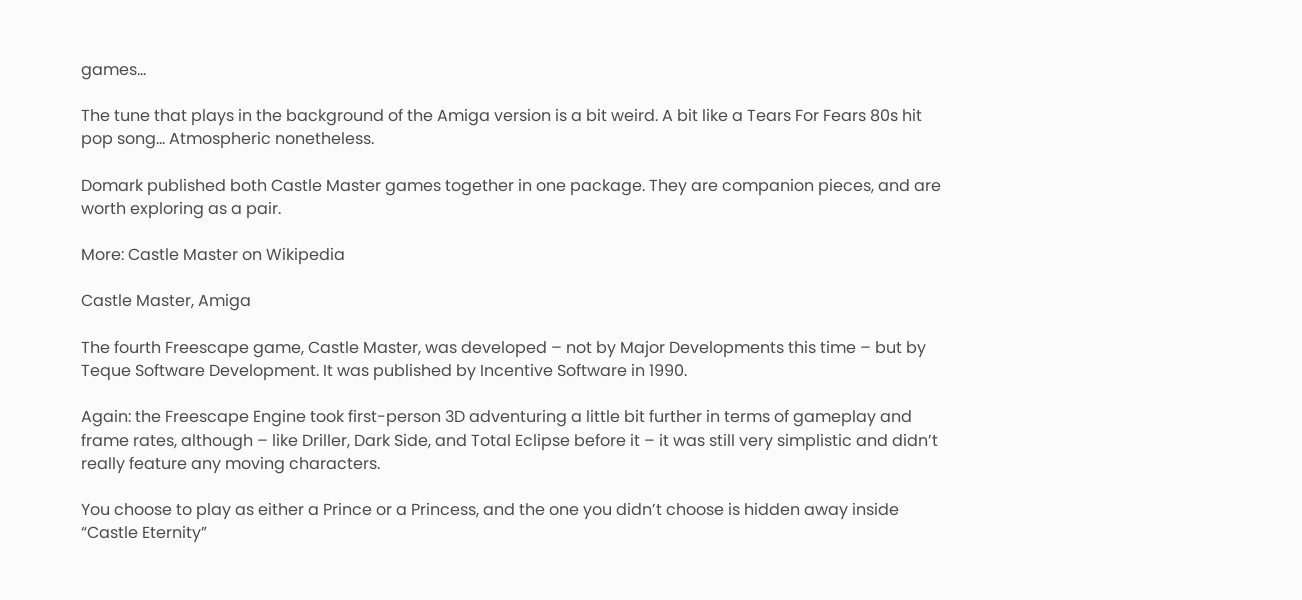games…

The tune that plays in the background of the Amiga version is a bit weird. A bit like a Tears For Fears 80s hit pop song… Atmospheric nonetheless.

Domark published both Castle Master games together in one package. They are companion pieces, and are worth exploring as a pair.

More: Castle Master on Wikipedia

Castle Master, Amiga

The fourth Freescape game, Castle Master, was developed – not by Major Developments this time – but by Teque Software Development. It was published by Incentive Software in 1990.

Again: the Freescape Engine took first-person 3D adventuring a little bit further in terms of gameplay and frame rates, although – like Driller, Dark Side, and Total Eclipse before it – it was still very simplistic and didn’t really feature any moving characters.

You choose to play as either a Prince or a Princess, and the one you didn’t choose is hidden away inside “Castle Eternity”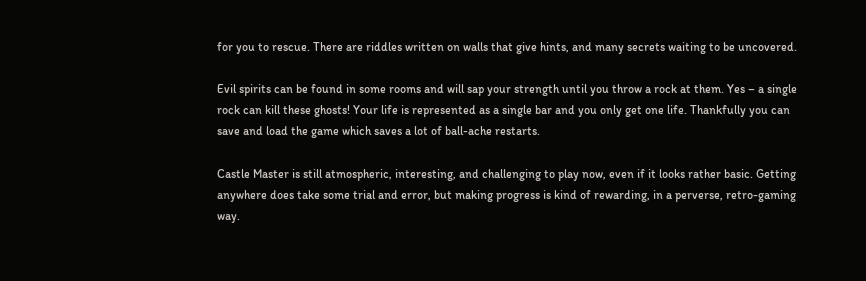for you to rescue. There are riddles written on walls that give hints, and many secrets waiting to be uncovered.

Evil spirits can be found in some rooms and will sap your strength until you throw a rock at them. Yes – a single rock can kill these ghosts! Your life is represented as a single bar and you only get one life. Thankfully you can save and load the game which saves a lot of ball-ache restarts.

Castle Master is still atmospheric, interesting, and challenging to play now, even if it looks rather basic. Getting anywhere does take some trial and error, but making progress is kind of rewarding, in a perverse, retro-gaming way.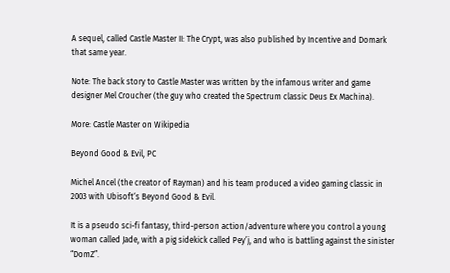A sequel, called Castle Master II: The Crypt, was also published by Incentive and Domark that same year.

Note: The back story to Castle Master was written by the infamous writer and game designer Mel Croucher (the guy who created the Spectrum classic Deus Ex Machina).

More: Castle Master on Wikipedia

Beyond Good & Evil, PC

Michel Ancel (the creator of Rayman) and his team produced a video gaming classic in 2003 with Ubisoft‘s Beyond Good & Evil.

It is a pseudo sci-fi fantasy, third-person action/adventure where you control a young woman called Jade, with a pig sidekick called Pey’j, and who is battling against the sinister “DomZ”.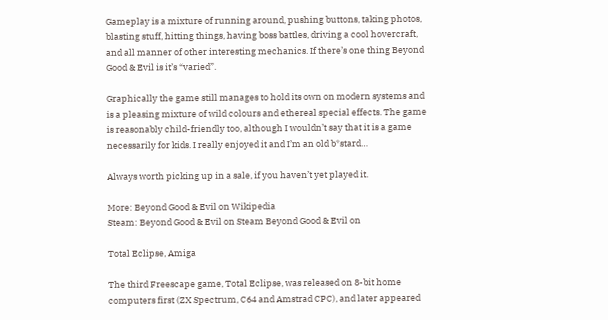Gameplay is a mixture of running around, pushing buttons, taking photos, blasting stuff, hitting things, having boss battles, driving a cool hovercraft, and all manner of other interesting mechanics. If there’s one thing Beyond Good & Evil is it’s “varied”.

Graphically the game still manages to hold its own on modern systems and is a pleasing mixture of wild colours and ethereal special effects. The game is reasonably child-friendly too, although I wouldn’t say that it is a game necessarily for kids. I really enjoyed it and I’m an old b*stard…

Always worth picking up in a sale, if you haven’t yet played it.

More: Beyond Good & Evil on Wikipedia
Steam: Beyond Good & Evil on Steam Beyond Good & Evil on

Total Eclipse, Amiga

The third Freescape game, Total Eclipse, was released on 8-bit home computers first (ZX Spectrum, C64 and Amstrad CPC), and later appeared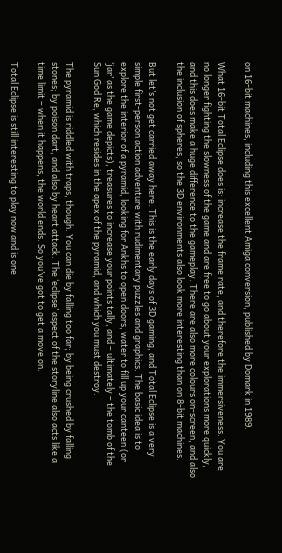on 16-bit machines, including this excellent Amiga conversion, published by Domark in 1989.

What 16-bit Total Eclipse does is: increase the frame rate, and therefore the immersiveness. You are no longer fighting the slowness of the game and are free to go about your explorations more quickly, and this does make a huge difference to the gameplay. There are also more colours on-screen, and also the inclusion of spheres, so the 3D environments also look more interesting than on 8-bit machines.

But let’s not get carried away here. This is the early days of 3D gaming, and Total Eclipse is a very simple first-person action adventure with rudimentary puzzles and graphics. The basic idea is to explore the interior of a pyramid, looking for Ankhs to open doors, water to fill up your canteen (or ‘jar’ as the game depicts), treasures to increase your points tally, and – ultimately – the tomb of the Sun God Re, which resides in the apex of the pyramid, and which you must destroy.

The pyramid is riddled with traps, though. You can die by falling too far; by being crushed by falling stones; by poison dart, and also by heart attack. The ‘eclipse’ aspect of the storyline also acts like a time limit – when it happens, the world ends. So you’ve got to get a move on.

Total Eclipse is still interesting to play now and is one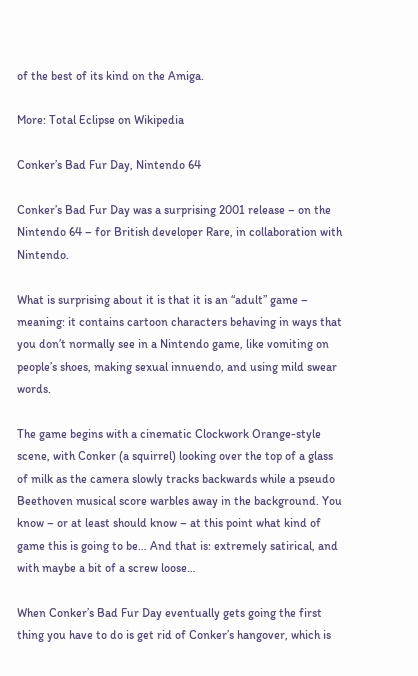of the best of its kind on the Amiga.

More: Total Eclipse on Wikipedia

Conker’s Bad Fur Day, Nintendo 64

Conker’s Bad Fur Day was a surprising 2001 release – on the Nintendo 64 – for British developer Rare, in collaboration with Nintendo.

What is surprising about it is that it is an “adult” game – meaning: it contains cartoon characters behaving in ways that you don’t normally see in a Nintendo game, like vomiting on people’s shoes, making sexual innuendo, and using mild swear words.

The game begins with a cinematic Clockwork Orange-style scene, with Conker (a squirrel) looking over the top of a glass of milk as the camera slowly tracks backwards while a pseudo Beethoven musical score warbles away in the background. You know – or at least should know – at this point what kind of game this is going to be… And that is: extremely satirical, and with maybe a bit of a screw loose…

When Conker’s Bad Fur Day eventually gets going the first thing you have to do is get rid of Conker’s hangover, which is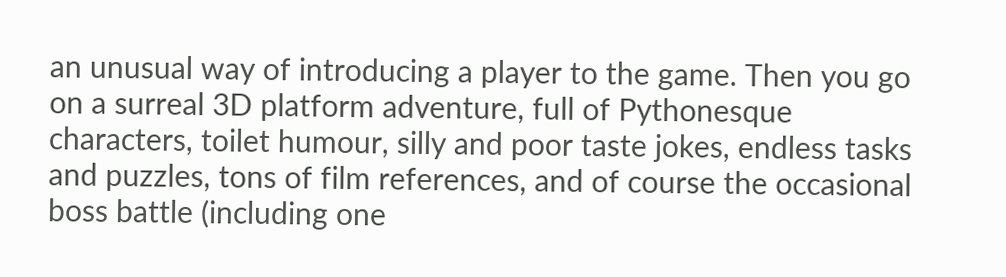an unusual way of introducing a player to the game. Then you go on a surreal 3D platform adventure, full of Pythonesque characters, toilet humour, silly and poor taste jokes, endless tasks and puzzles, tons of film references, and of course the occasional boss battle (including one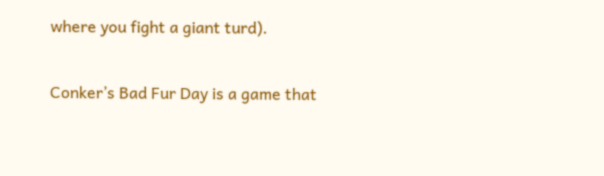where you fight a giant turd).

Conker’s Bad Fur Day is a game that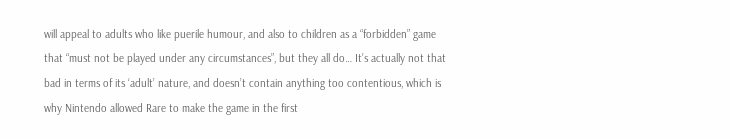will appeal to adults who like puerile humour, and also to children as a “forbidden” game that “must not be played under any circumstances”, but they all do… It’s actually not that bad in terms of its ‘adult’ nature, and doesn’t contain anything too contentious, which is why Nintendo allowed Rare to make the game in the first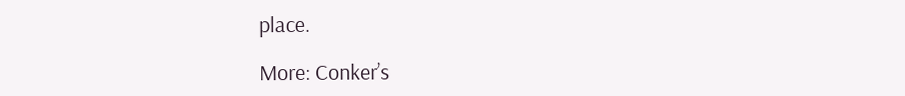place.

More: Conker’s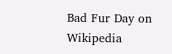Bad Fur Day on Wikipedia